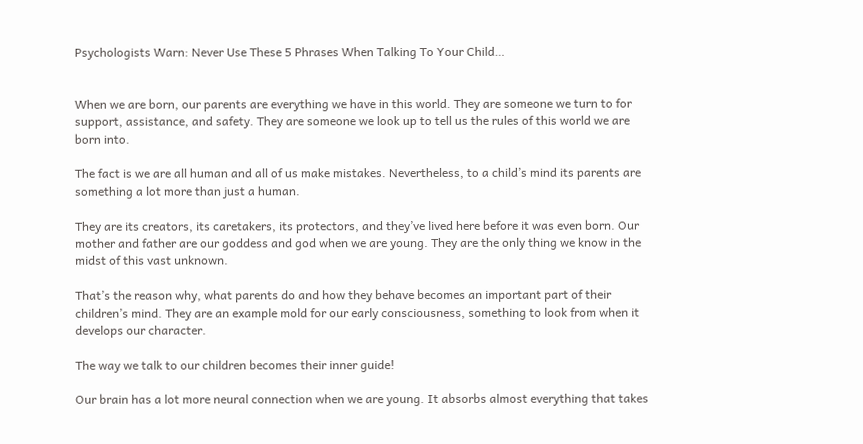Psychologists Warn: Never Use These 5 Phrases When Talking To Your Child…


When we are born, our parents are everything we have in this world. They are someone we turn to for support, assistance, and safety. They are someone we look up to tell us the rules of this world we are born into.

The fact is we are all human and all of us make mistakes. Nevertheless, to a child’s mind its parents are something a lot more than just a human.

They are its creators, its caretakers, its protectors, and they’ve lived here before it was even born. Our mother and father are our goddess and god when we are young. They are the only thing we know in the midst of this vast unknown.

That’s the reason why, what parents do and how they behave becomes an important part of their children’s mind. They are an example mold for our early consciousness, something to look from when it develops our character.

The way we talk to our children becomes their inner guide!

Our brain has a lot more neural connection when we are young. It absorbs almost everything that takes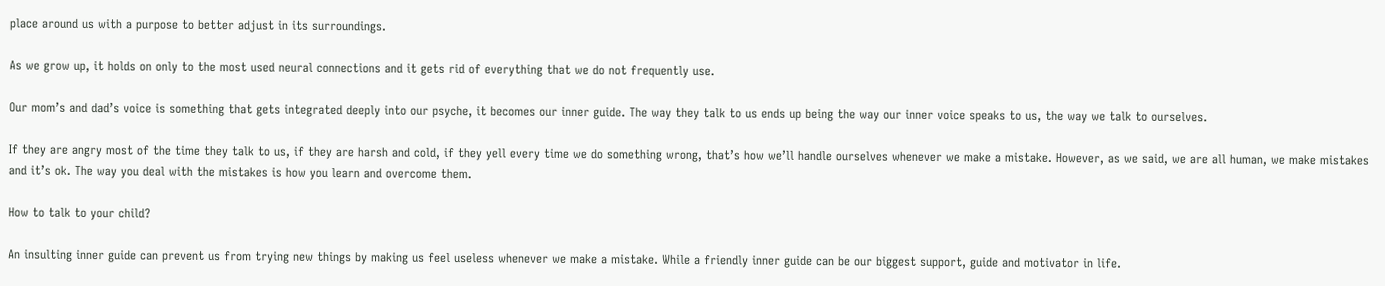place around us with a purpose to better adjust in its surroundings.

As we grow up, it holds on only to the most used neural connections and it gets rid of everything that we do not frequently use.

Our mom’s and dad’s voice is something that gets integrated deeply into our psyche, it becomes our inner guide. The way they talk to us ends up being the way our inner voice speaks to us, the way we talk to ourselves.

If they are angry most of the time they talk to us, if they are harsh and cold, if they yell every time we do something wrong, that’s how we’ll handle ourselves whenever we make a mistake. However, as we said, we are all human, we make mistakes and it’s ok. The way you deal with the mistakes is how you learn and overcome them.

How to talk to your child?

An insulting inner guide can prevent us from trying new things by making us feel useless whenever we make a mistake. While a friendly inner guide can be our biggest support, guide and motivator in life.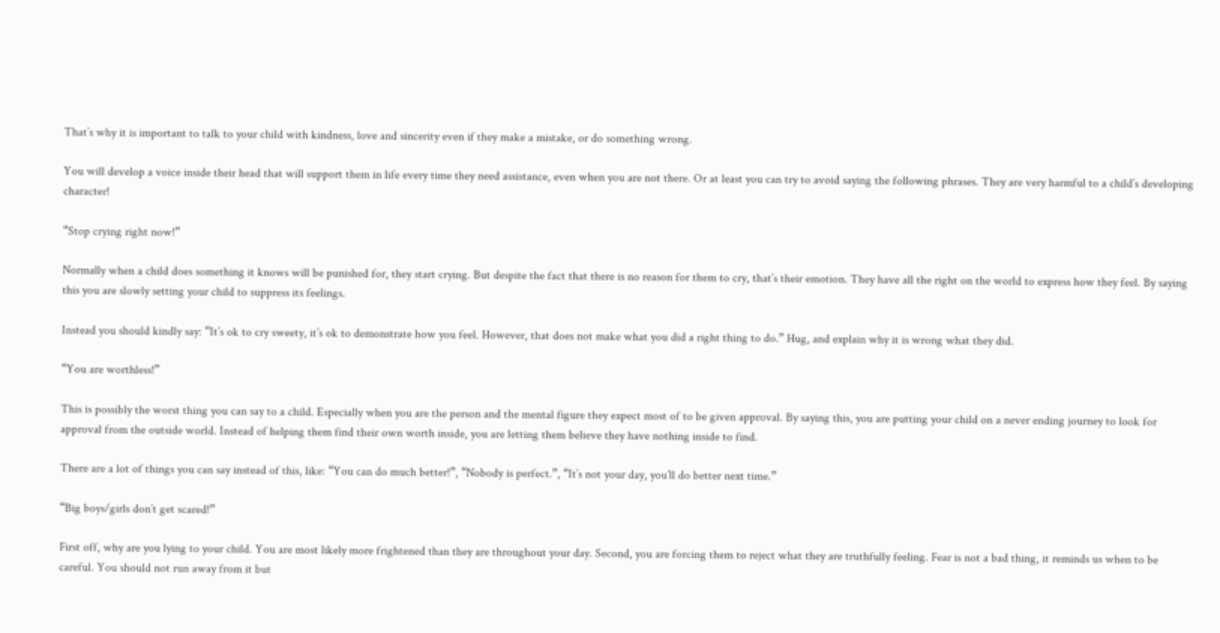That’s why it is important to talk to your child with kindness, love and sincerity even if they make a mistake, or do something wrong.

You will develop a voice inside their head that will support them in life every time they need assistance, even when you are not there. Or at least you can try to avoid saying the following phrases. They are very harmful to a child’s developing character!

“Stop crying right now!”

Normally when a child does something it knows will be punished for, they start crying. But despite the fact that there is no reason for them to cry, that’s their emotion. They have all the right on the world to express how they feel. By saying this you are slowly setting your child to suppress its feelings.

Instead you should kindly say: “It’s ok to cry sweety, it’s ok to demonstrate how you feel. However, that does not make what you did a right thing to do.” Hug, and explain why it is wrong what they did.

“You are worthless!”

This is possibly the worst thing you can say to a child. Especially when you are the person and the mental figure they expect most of to be given approval. By saying this, you are putting your child on a never ending journey to look for approval from the outside world. Instead of helping them find their own worth inside, you are letting them believe they have nothing inside to find.

There are a lot of things you can say instead of this, like: “You can do much better!”, “Nobody is perfect.”, “It’s not your day, you’ll do better next time.”

“Big boys/girls don’t get scared!”

First off, why are you lying to your child. You are most likely more frightened than they are throughout your day. Second, you are forcing them to reject what they are truthfully feeling. Fear is not a bad thing, it reminds us when to be careful. You should not run away from it but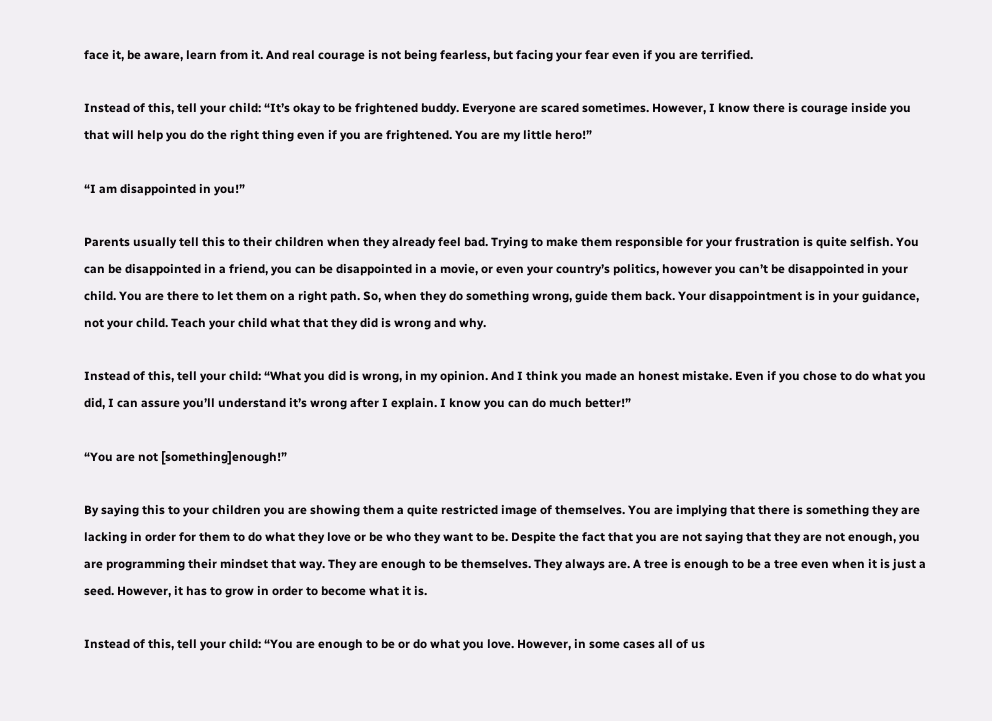face it, be aware, learn from it. And real courage is not being fearless, but facing your fear even if you are terrified.

Instead of this, tell your child: “It’s okay to be frightened buddy. Everyone are scared sometimes. However, I know there is courage inside you that will help you do the right thing even if you are frightened. You are my little hero!”

“I am disappointed in you!”

Parents usually tell this to their children when they already feel bad. Trying to make them responsible for your frustration is quite selfish. You can be disappointed in a friend, you can be disappointed in a movie, or even your country’s politics, however you can’t be disappointed in your child. You are there to let them on a right path. So, when they do something wrong, guide them back. Your disappointment is in your guidance, not your child. Teach your child what that they did is wrong and why.

Instead of this, tell your child: “What you did is wrong, in my opinion. And I think you made an honest mistake. Even if you chose to do what you did, I can assure you’ll understand it’s wrong after I explain. I know you can do much better!”

“You are not [something]enough!”

By saying this to your children you are showing them a quite restricted image of themselves. You are implying that there is something they are lacking in order for them to do what they love or be who they want to be. Despite the fact that you are not saying that they are not enough, you are programming their mindset that way. They are enough to be themselves. They always are. A tree is enough to be a tree even when it is just a seed. However, it has to grow in order to become what it is.

Instead of this, tell your child: “You are enough to be or do what you love. However, in some cases all of us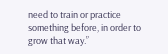need to train or practice something before, in order to grow that way.”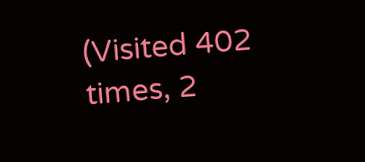(Visited 402 times, 2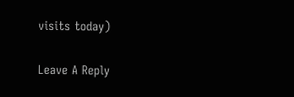visits today)

Leave A Reply